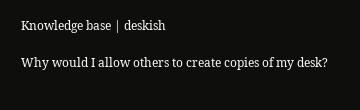Knowledge base | deskish

Why would I allow others to create copies of my desk?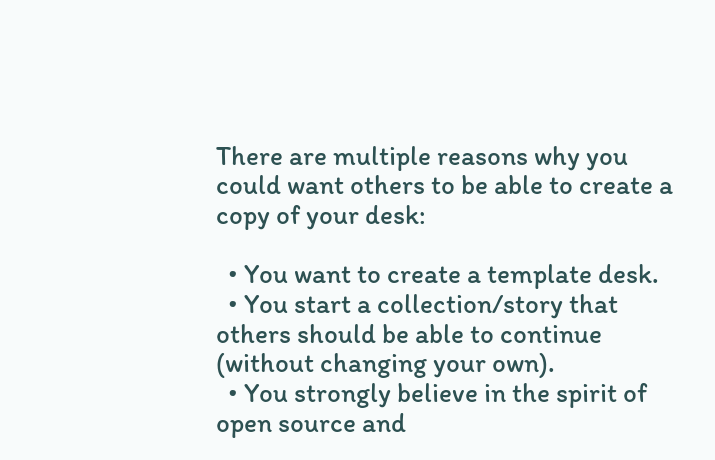There are multiple reasons why you could want others to be able to create a copy of your desk:

  • You want to create a template desk.
  • You start a collection/story that others should be able to continue (without changing your own).
  • You strongly believe in the spirit of open source and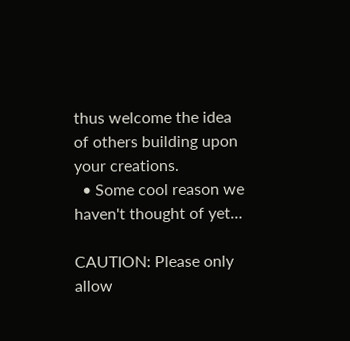thus welcome the idea of others building upon your creations.
  • Some cool reason we haven't thought of yet…

CAUTION: Please only allow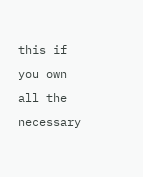this if you own all the necessary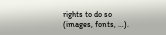rights to do so (images, fonts, …).